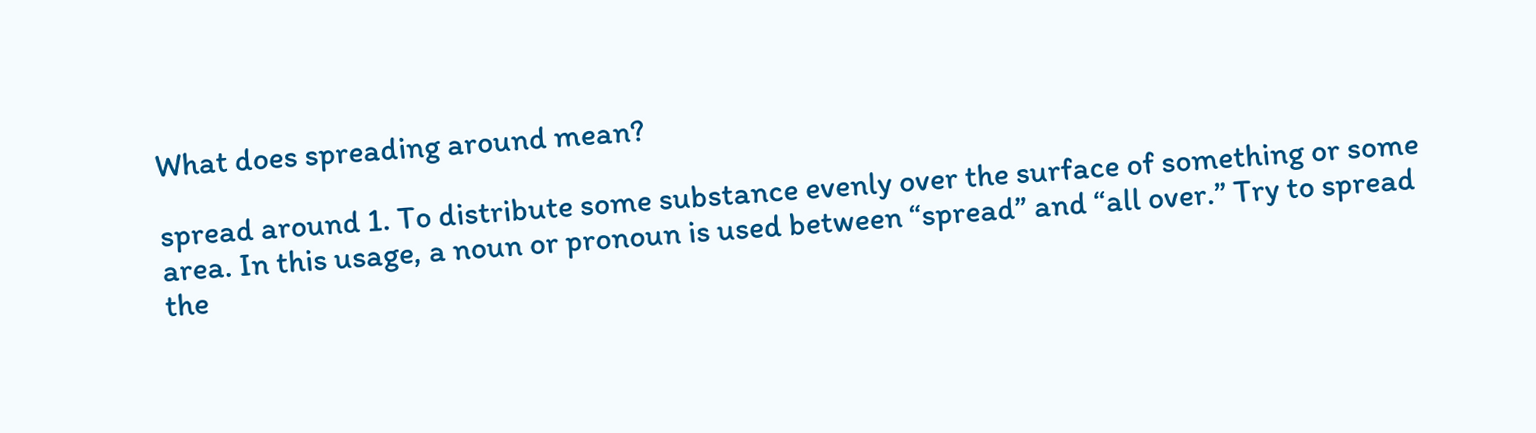What does spreading around mean?

spread around 1. To distribute some substance evenly over the surface of something or some area. In this usage, a noun or pronoun is used between “spread” and “all over.” Try to spread the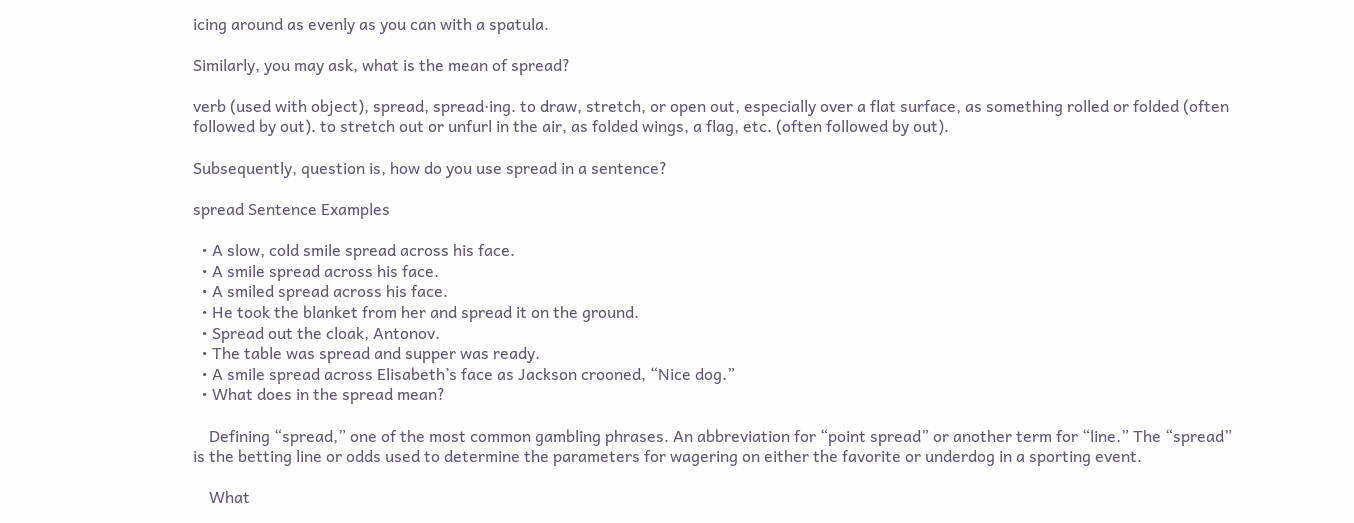icing around as evenly as you can with a spatula.

Similarly, you may ask, what is the mean of spread?

verb (used with object), spread, spread·ing. to draw, stretch, or open out, especially over a flat surface, as something rolled or folded (often followed by out). to stretch out or unfurl in the air, as folded wings, a flag, etc. (often followed by out).

Subsequently, question is, how do you use spread in a sentence?

spread Sentence Examples

  • A slow, cold smile spread across his face.
  • A smile spread across his face.
  • A smiled spread across his face.
  • He took the blanket from her and spread it on the ground.
  • Spread out the cloak, Antonov.
  • The table was spread and supper was ready.
  • A smile spread across Elisabeth’s face as Jackson crooned, “Nice dog.”
  • What does in the spread mean?

    Defining “spread,” one of the most common gambling phrases. An abbreviation for “point spread” or another term for “line.” The “spread” is the betting line or odds used to determine the parameters for wagering on either the favorite or underdog in a sporting event.

    What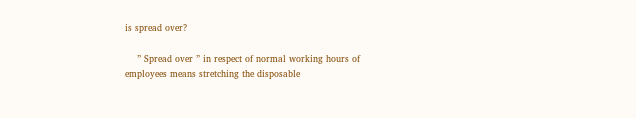is spread over?

    ” Spread over ” in respect of normal working hours of employees means stretching the disposable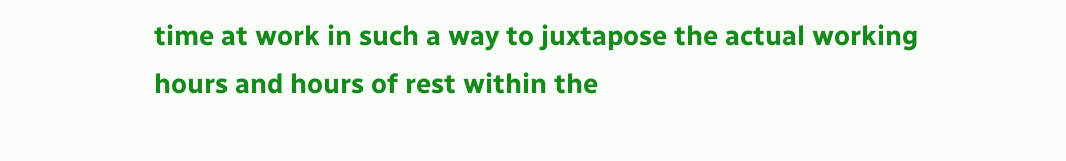time at work in such a way to juxtapose the actual working hours and hours of rest within the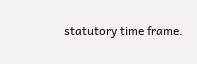statutory time frame.